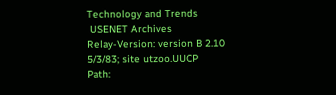Technology and Trends
 USENET Archives
Relay-Version: version B 2.10 5/3/83; site utzoo.UUCP
Path: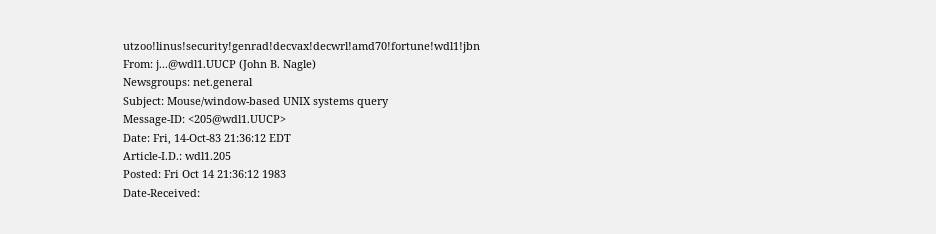utzoo!linus!security!genrad!decvax!decwrl!amd70!fortune!wdl1!jbn
From: j...@wdl1.UUCP (John B. Nagle)
Newsgroups: net.general
Subject: Mouse/window-based UNIX systems query
Message-ID: <205@wdl1.UUCP>
Date: Fri, 14-Oct-83 21:36:12 EDT
Article-I.D.: wdl1.205
Posted: Fri Oct 14 21:36:12 1983
Date-Received: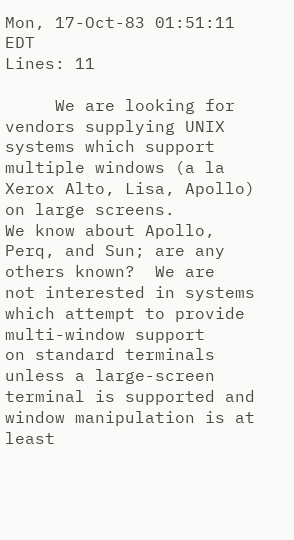Mon, 17-Oct-83 01:51:11 EDT
Lines: 11

     We are looking for vendors supplying UNIX systems which support
multiple windows (a la Xerox Alto, Lisa, Apollo) on large screens.
We know about Apollo, Perq, and Sun; are any others known?  We are
not interested in systems which attempt to provide multi-window support
on standard terminals unless a large-screen terminal is supported and
window manipulation is at least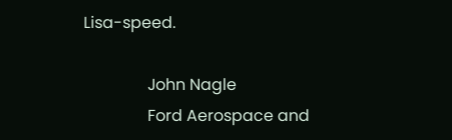Lisa-speed.

                John Nagle
                Ford Aerospace and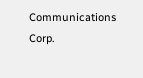Communications Corp.